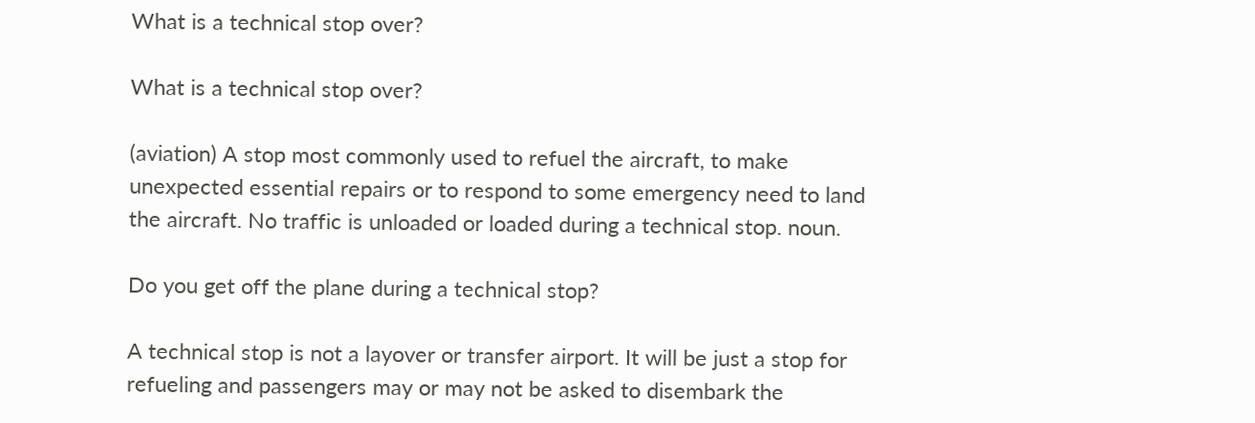What is a technical stop over?

What is a technical stop over?

(aviation) A stop most commonly used to refuel the aircraft, to make unexpected essential repairs or to respond to some emergency need to land the aircraft. No traffic is unloaded or loaded during a technical stop. noun.

Do you get off the plane during a technical stop?

A technical stop is not a layover or transfer airport. It will be just a stop for refueling and passengers may or may not be asked to disembark the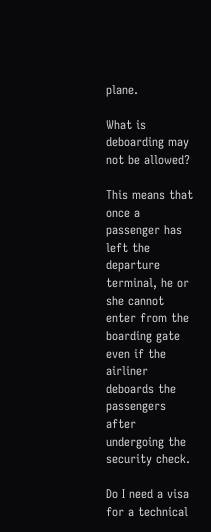plane.

What is deboarding may not be allowed?

This means that once a passenger has left the departure terminal, he or she cannot enter from the boarding gate even if the airliner deboards the passengers after undergoing the security check.

Do I need a visa for a technical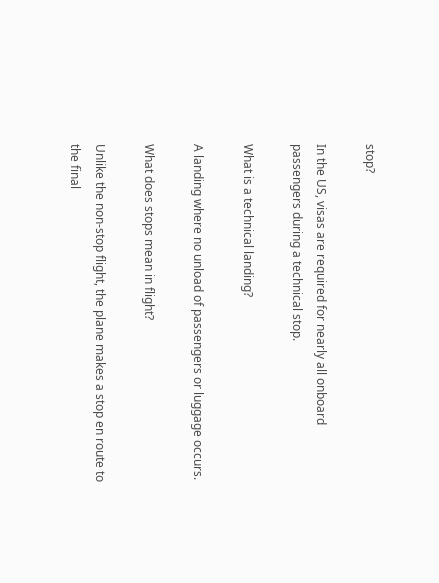stop?

In the US, visas are required for nearly all onboard passengers during a technical stop.

What is a technical landing?

A landing where no unload of passengers or luggage occurs.

What does stops mean in flight?

Unlike the non-stop flight, the plane makes a stop en route to the final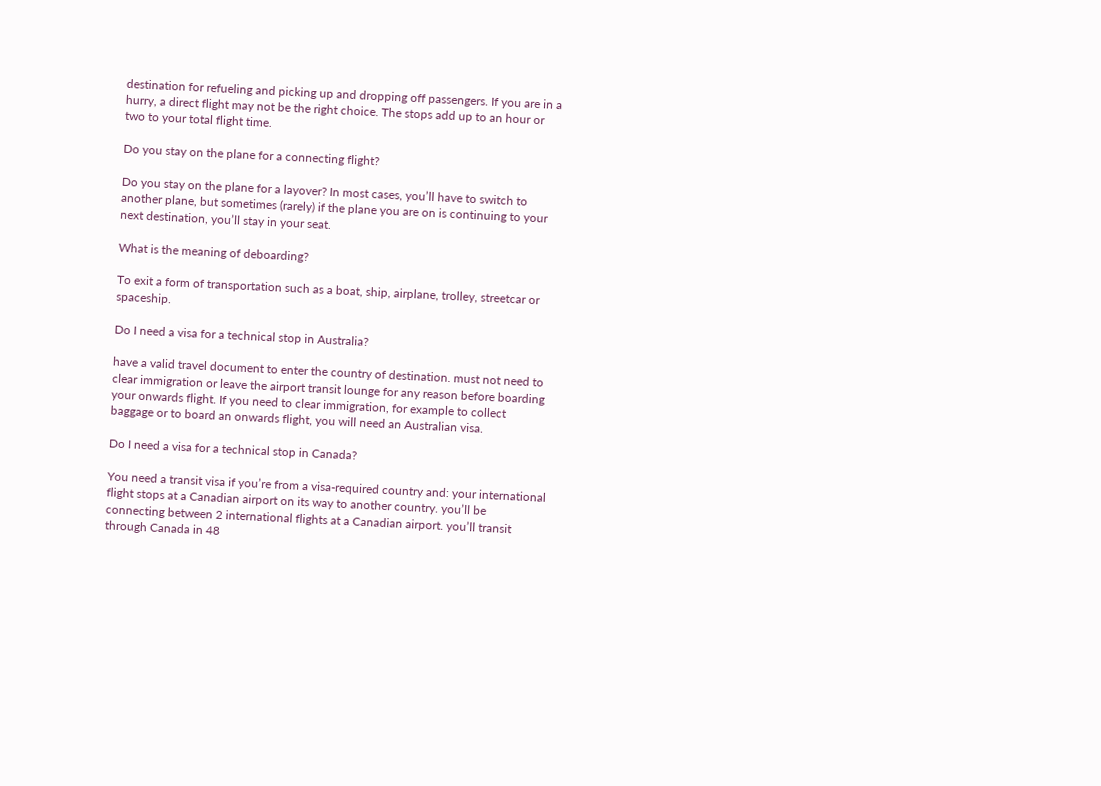destination for refueling and picking up and dropping off passengers. If you are in a hurry, a direct flight may not be the right choice. The stops add up to an hour or two to your total flight time.

Do you stay on the plane for a connecting flight?

Do you stay on the plane for a layover? In most cases, you’ll have to switch to another plane, but sometimes (rarely) if the plane you are on is continuing to your next destination, you’ll stay in your seat.

What is the meaning of deboarding?

To exit a form of transportation such as a boat, ship, airplane, trolley, streetcar or spaceship.

Do I need a visa for a technical stop in Australia?

have a valid travel document to enter the country of destination. must not need to clear immigration or leave the airport transit lounge for any reason before boarding your onwards flight. If you need to clear immigration, for example to collect baggage or to board an onwards flight, you will need an Australian visa.

Do I need a visa for a technical stop in Canada?

You need a transit visa if you’re from a visa-required country and: your international flight stops at a Canadian airport on its way to another country. you’ll be connecting between 2 international flights at a Canadian airport. you’ll transit through Canada in 48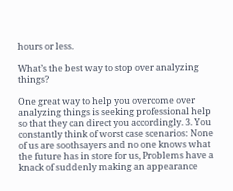hours or less.

What’s the best way to stop over analyzing things?

One great way to help you overcome over analyzing things is seeking professional help so that they can direct you accordingly. 3. You constantly think of worst case scenarios: None of us are soothsayers and no one knows what the future has in store for us, Problems have a knack of suddenly making an appearance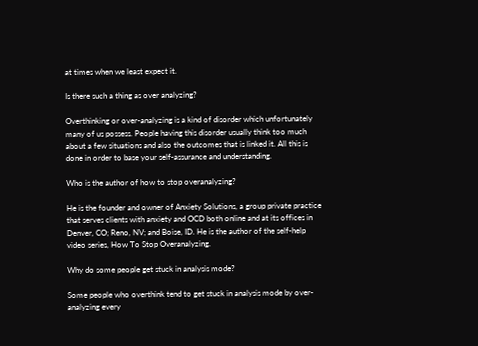at times when we least expect it.

Is there such a thing as over analyzing?

Overthinking or over-analyzing is a kind of disorder which unfortunately many of us possess. People having this disorder usually think too much about a few situations and also the outcomes that is linked it. All this is done in order to base your self-assurance and understanding.

Who is the author of how to stop overanalyzing?

He is the founder and owner of Anxiety Solutions, a group private practice that serves clients with anxiety and OCD both online and at its offices in Denver, CO; Reno, NV; and Boise, ID. He is the author of the self-help video series, How To Stop Overanalyzing.

Why do some people get stuck in analysis mode?

Some people who overthink tend to get stuck in analysis mode by over-analyzing every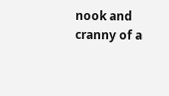nook and cranny of a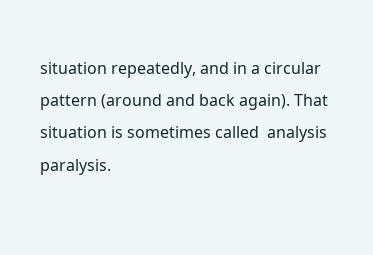situation repeatedly, and in a circular pattern (around and back again). That situation is sometimes called  analysis paralysis.